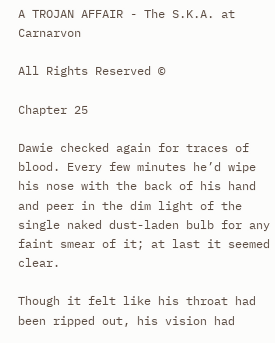A TROJAN AFFAIR - The S.K.A. at Carnarvon

All Rights Reserved ©

Chapter 25

Dawie checked again for traces of blood. Every few minutes he’d wipe his nose with the back of his hand and peer in the dim light of the single naked dust-laden bulb for any faint smear of it; at last it seemed clear.

Though it felt like his throat had been ripped out, his vision had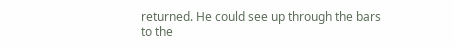returned. He could see up through the bars to the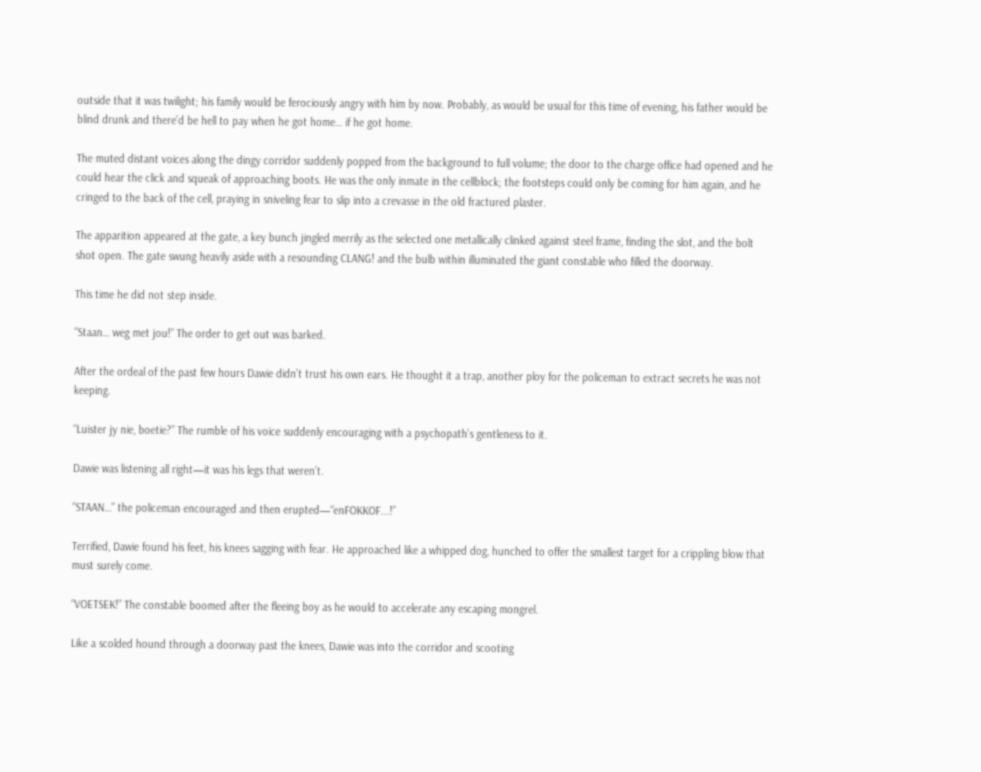outside that it was twilight; his family would be ferociously angry with him by now. Probably, as would be usual for this time of evening, his father would be blind drunk and there’d be hell to pay when he got home… if he got home.

The muted distant voices along the dingy corridor suddenly popped from the background to full volume; the door to the charge office had opened and he could hear the click and squeak of approaching boots. He was the only inmate in the cellblock; the footsteps could only be coming for him again, and he cringed to the back of the cell, praying in sniveling fear to slip into a crevasse in the old fractured plaster.

The apparition appeared at the gate, a key bunch jingled merrily as the selected one metallically clinked against steel frame, finding the slot, and the bolt shot open. The gate swung heavily aside with a resounding CLANG! and the bulb within illuminated the giant constable who filled the doorway.

This time he did not step inside.

“Staan… weg met jou!” The order to get out was barked.

After the ordeal of the past few hours Dawie didn’t trust his own ears. He thought it a trap, another ploy for the policeman to extract secrets he was not keeping.

“Luister jy nie, boetie?” The rumble of his voice suddenly encouraging with a psychopath’s gentleness to it.

Dawie was listening all right—it was his legs that weren’t.

“STAAN…” the policeman encouraged and then erupted—“enFOKKOF...!”

Terrified, Dawie found his feet, his knees sagging with fear. He approached like a whipped dog, hunched to offer the smallest target for a crippling blow that must surely come.

“VOETSEK!” The constable boomed after the fleeing boy as he would to accelerate any escaping mongrel.

Like a scolded hound through a doorway past the knees, Dawie was into the corridor and scooting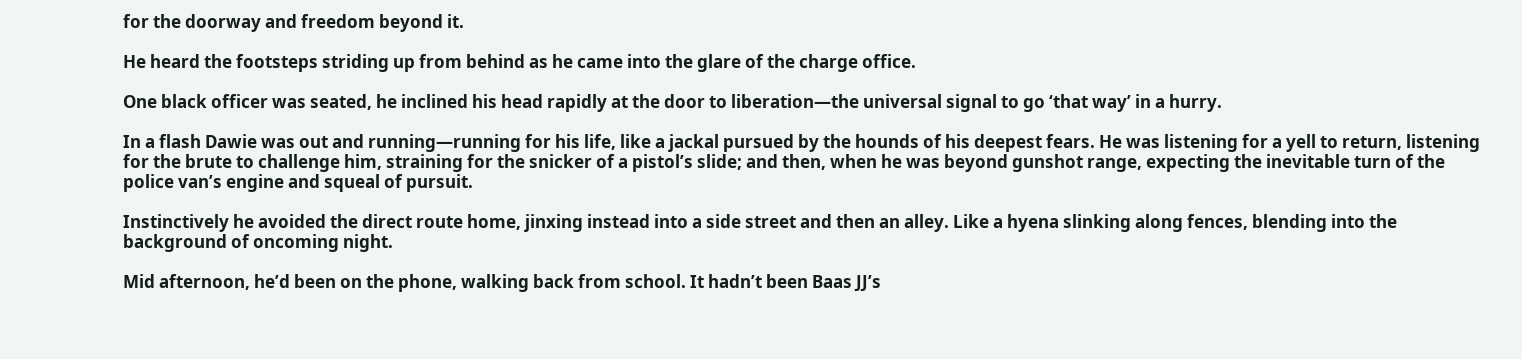for the doorway and freedom beyond it.

He heard the footsteps striding up from behind as he came into the glare of the charge office.

One black officer was seated, he inclined his head rapidly at the door to liberation—the universal signal to go ‘that way’ in a hurry.

In a flash Dawie was out and running—running for his life, like a jackal pursued by the hounds of his deepest fears. He was listening for a yell to return, listening for the brute to challenge him, straining for the snicker of a pistol’s slide; and then, when he was beyond gunshot range, expecting the inevitable turn of the police van’s engine and squeal of pursuit.

Instinctively he avoided the direct route home, jinxing instead into a side street and then an alley. Like a hyena slinking along fences, blending into the background of oncoming night.

Mid afternoon, he’d been on the phone, walking back from school. It hadn’t been Baas JJ’s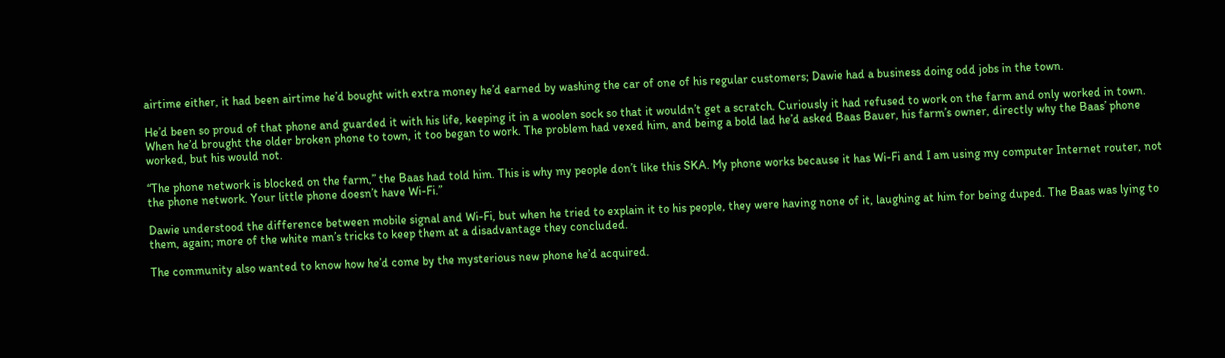airtime either, it had been airtime he’d bought with extra money he’d earned by washing the car of one of his regular customers; Dawie had a business doing odd jobs in the town.

He’d been so proud of that phone and guarded it with his life, keeping it in a woolen sock so that it wouldn’t get a scratch. Curiously it had refused to work on the farm and only worked in town. When he’d brought the older broken phone to town, it too began to work. The problem had vexed him, and being a bold lad he’d asked Baas Bauer, his farm’s owner, directly why the Baas’ phone worked, but his would not.

“The phone network is blocked on the farm,” the Baas had told him. This is why my people don’t like this SKA. My phone works because it has Wi-Fi and I am using my computer Internet router, not the phone network. Your little phone doesn’t have Wi-Fi.”

Dawie understood the difference between mobile signal and Wi-Fi, but when he tried to explain it to his people, they were having none of it, laughing at him for being duped. The Baas was lying to them, again; more of the white man’s tricks to keep them at a disadvantage they concluded.

The community also wanted to know how he’d come by the mysterious new phone he’d acquired.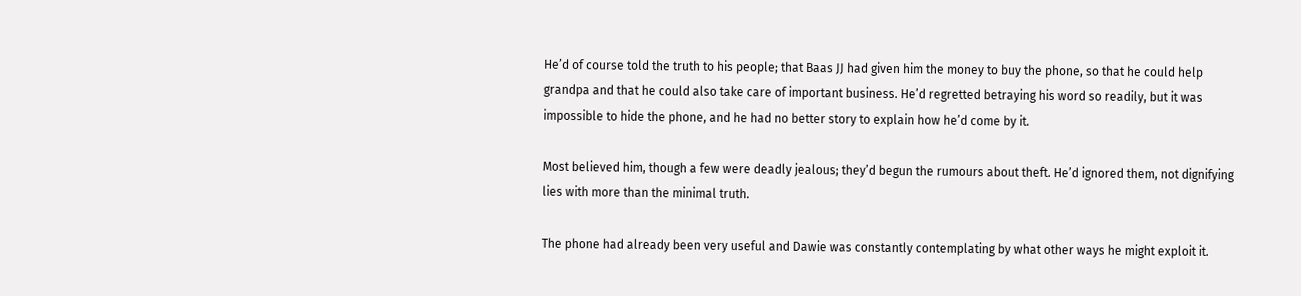He’d of course told the truth to his people; that Baas JJ had given him the money to buy the phone, so that he could help grandpa and that he could also take care of important business. He’d regretted betraying his word so readily, but it was impossible to hide the phone, and he had no better story to explain how he’d come by it.

Most believed him, though a few were deadly jealous; they’d begun the rumours about theft. He’d ignored them, not dignifying lies with more than the minimal truth.

The phone had already been very useful and Dawie was constantly contemplating by what other ways he might exploit it.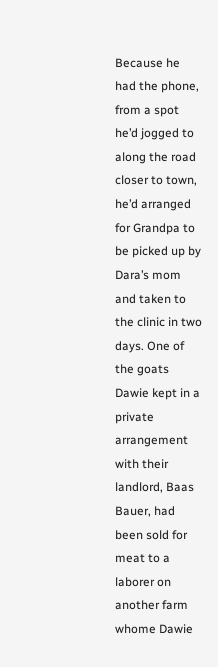Because he had the phone, from a spot he’d jogged to along the road closer to town, he’d arranged for Grandpa to be picked up by Dara’s mom and taken to the clinic in two days. One of the goats Dawie kept in a private arrangement with their landlord, Baas Bauer, had been sold for meat to a laborer on another farm whome Dawie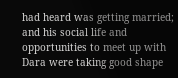had heard was getting married; and his social life and opportunities to meet up with Dara were taking good shape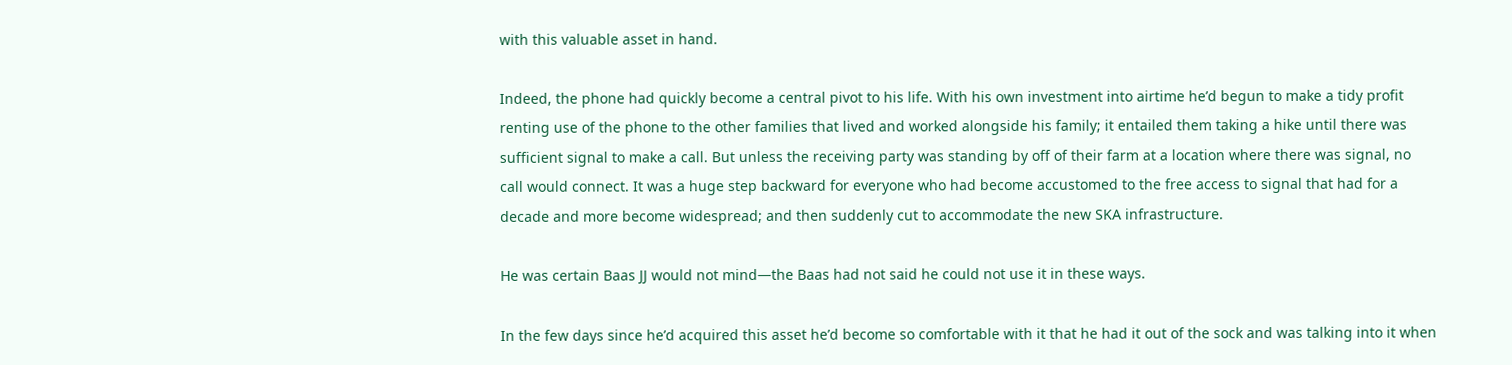with this valuable asset in hand.

Indeed, the phone had quickly become a central pivot to his life. With his own investment into airtime he’d begun to make a tidy profit renting use of the phone to the other families that lived and worked alongside his family; it entailed them taking a hike until there was sufficient signal to make a call. But unless the receiving party was standing by off of their farm at a location where there was signal, no call would connect. It was a huge step backward for everyone who had become accustomed to the free access to signal that had for a decade and more become widespread; and then suddenly cut to accommodate the new SKA infrastructure.

He was certain Baas JJ would not mind—the Baas had not said he could not use it in these ways.

In the few days since he’d acquired this asset he’d become so comfortable with it that he had it out of the sock and was talking into it when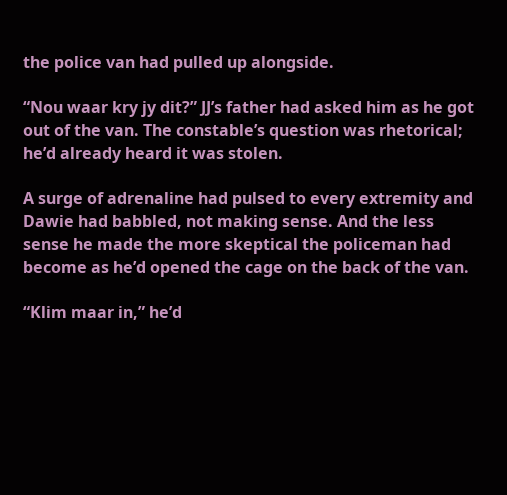the police van had pulled up alongside.

“Nou waar kry jy dit?” JJ’s father had asked him as he got out of the van. The constable’s question was rhetorical; he’d already heard it was stolen.

A surge of adrenaline had pulsed to every extremity and Dawie had babbled, not making sense. And the less sense he made the more skeptical the policeman had become as he’d opened the cage on the back of the van.

“Klim maar in,” he’d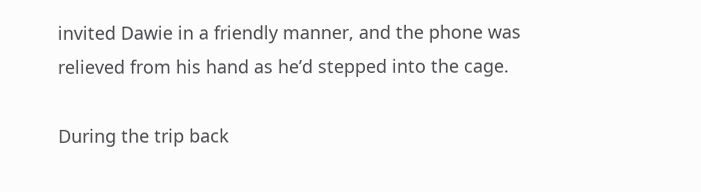invited Dawie in a friendly manner, and the phone was relieved from his hand as he’d stepped into the cage.

During the trip back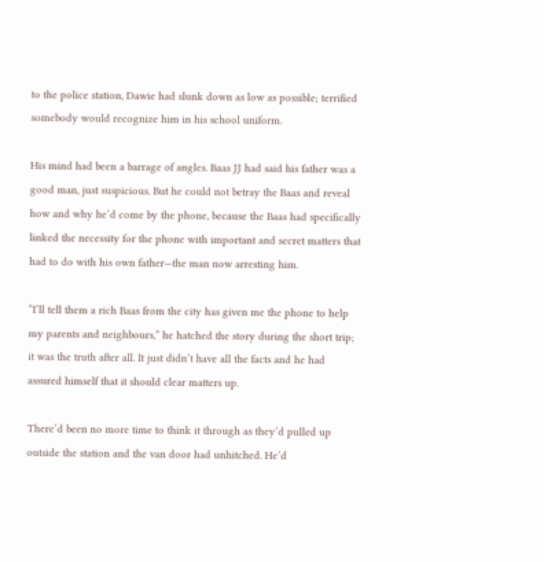to the police station, Dawie had slunk down as low as possible; terrified somebody would recognize him in his school uniform.

His mind had been a barrage of angles. Baas JJ had said his father was a good man, just suspicious. But he could not betray the Baas and reveal how and why he’d come by the phone, because the Baas had specifically linked the necessity for the phone with important and secret matters that had to do with his own father—the man now arresting him.

“I’ll tell them a rich Baas from the city has given me the phone to help my parents and neighbours,” he hatched the story during the short trip; it was the truth after all. It just didn’t have all the facts and he had assured himself that it should clear matters up.

There’d been no more time to think it through as they’d pulled up outside the station and the van door had unhitched. He’d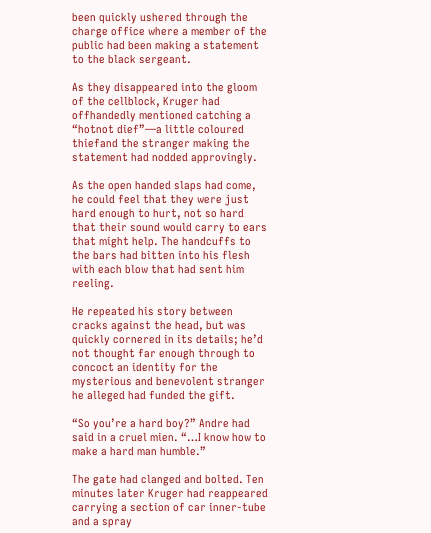been quickly ushered through the charge office where a member of the public had been making a statement to the black sergeant.

As they disappeared into the gloom of the cellblock, Kruger had offhandedly mentioned catching a “hotnot dief”—a little coloured thiefand the stranger making the statement had nodded approvingly.

As the open handed slaps had come, he could feel that they were just hard enough to hurt, not so hard that their sound would carry to ears that might help. The handcuffs to the bars had bitten into his flesh with each blow that had sent him reeling.

He repeated his story between cracks against the head, but was quickly cornered in its details; he’d not thought far enough through to concoct an identity for the mysterious and benevolent stranger he alleged had funded the gift.

“So you’re a hard boy?” Andre had said in a cruel mien. “…I know how to make a hard man humble.”

The gate had clanged and bolted. Ten minutes later Kruger had reappeared carrying a section of car inner-tube and a spray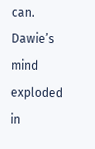can. Dawie’s mind exploded in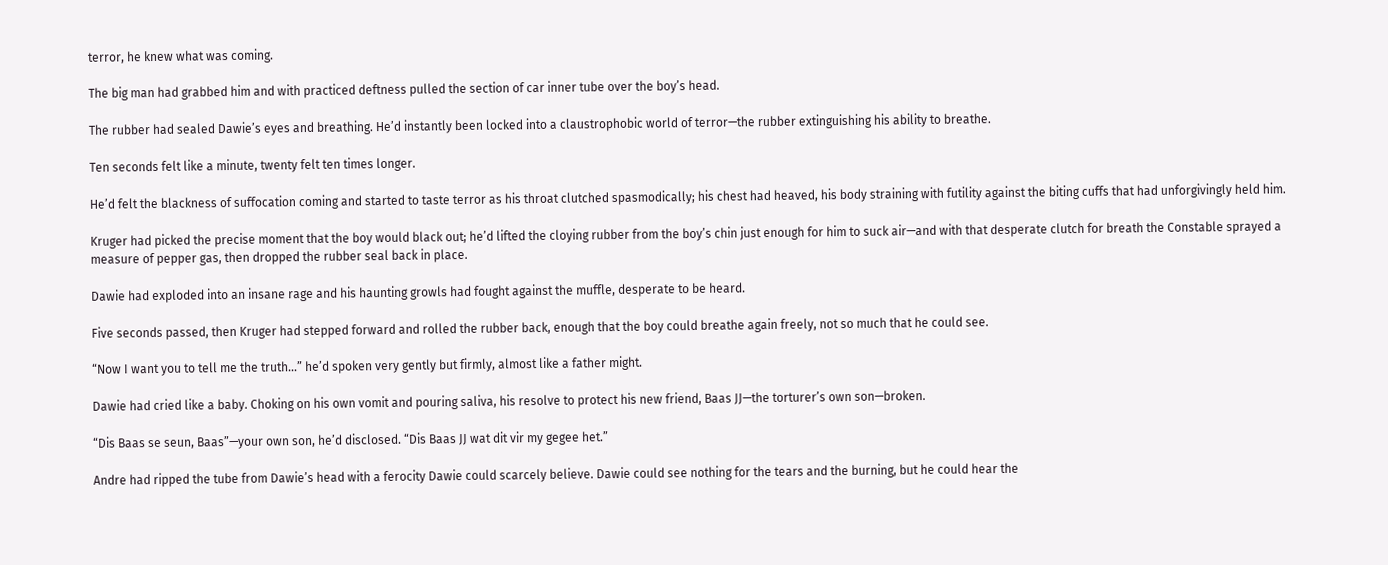terror, he knew what was coming.

The big man had grabbed him and with practiced deftness pulled the section of car inner tube over the boy’s head.

The rubber had sealed Dawie’s eyes and breathing. He’d instantly been locked into a claustrophobic world of terror—the rubber extinguishing his ability to breathe.

Ten seconds felt like a minute, twenty felt ten times longer.

He’d felt the blackness of suffocation coming and started to taste terror as his throat clutched spasmodically; his chest had heaved, his body straining with futility against the biting cuffs that had unforgivingly held him.

Kruger had picked the precise moment that the boy would black out; he’d lifted the cloying rubber from the boy’s chin just enough for him to suck air—and with that desperate clutch for breath the Constable sprayed a measure of pepper gas, then dropped the rubber seal back in place.

Dawie had exploded into an insane rage and his haunting growls had fought against the muffle, desperate to be heard.

Five seconds passed, then Kruger had stepped forward and rolled the rubber back, enough that the boy could breathe again freely, not so much that he could see.

“Now I want you to tell me the truth…” he’d spoken very gently but firmly, almost like a father might.

Dawie had cried like a baby. Choking on his own vomit and pouring saliva, his resolve to protect his new friend, Baas JJ—the torturer’s own son—broken.

“Dis Baas se seun, Baas”—your own son, he’d disclosed. “Dis Baas JJ wat dit vir my gegee het.”

Andre had ripped the tube from Dawie’s head with a ferocity Dawie could scarcely believe. Dawie could see nothing for the tears and the burning, but he could hear the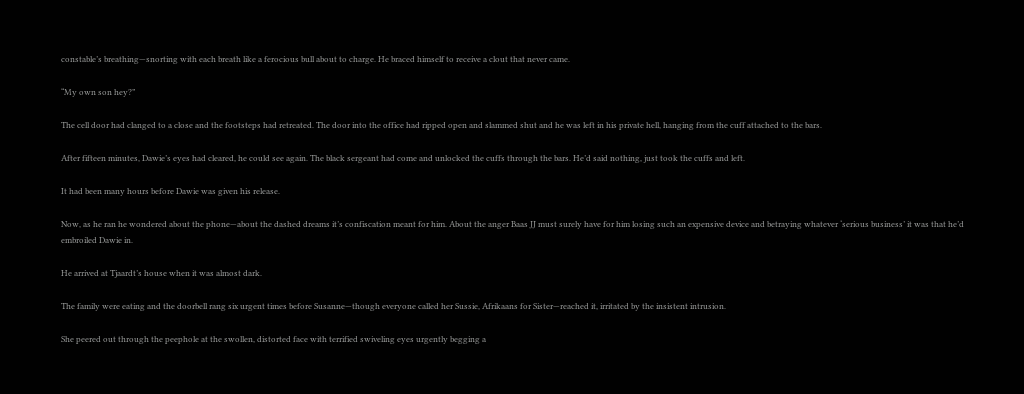constable’s breathing—snorting with each breath like a ferocious bull about to charge. He braced himself to receive a clout that never came.

“My own son hey?”

The cell door had clanged to a close and the footsteps had retreated. The door into the office had ripped open and slammed shut and he was left in his private hell, hanging from the cuff attached to the bars.

After fifteen minutes, Dawie’s eyes had cleared, he could see again. The black sergeant had come and unlocked the cuffs through the bars. He’d said nothing, just took the cuffs and left.

It had been many hours before Dawie was given his release.

Now, as he ran he wondered about the phone—about the dashed dreams it’s confiscation meant for him. About the anger Baas JJ must surely have for him losing such an expensive device and betraying whatever ‘serious business’ it was that he’d embroiled Dawie in.

He arrived at Tjaardt’s house when it was almost dark.

The family were eating and the doorbell rang six urgent times before Susanne—though everyone called her Sussie, Afrikaans for Sister—reached it, irritated by the insistent intrusion.

She peered out through the peephole at the swollen, distorted face with terrified swiveling eyes urgently begging a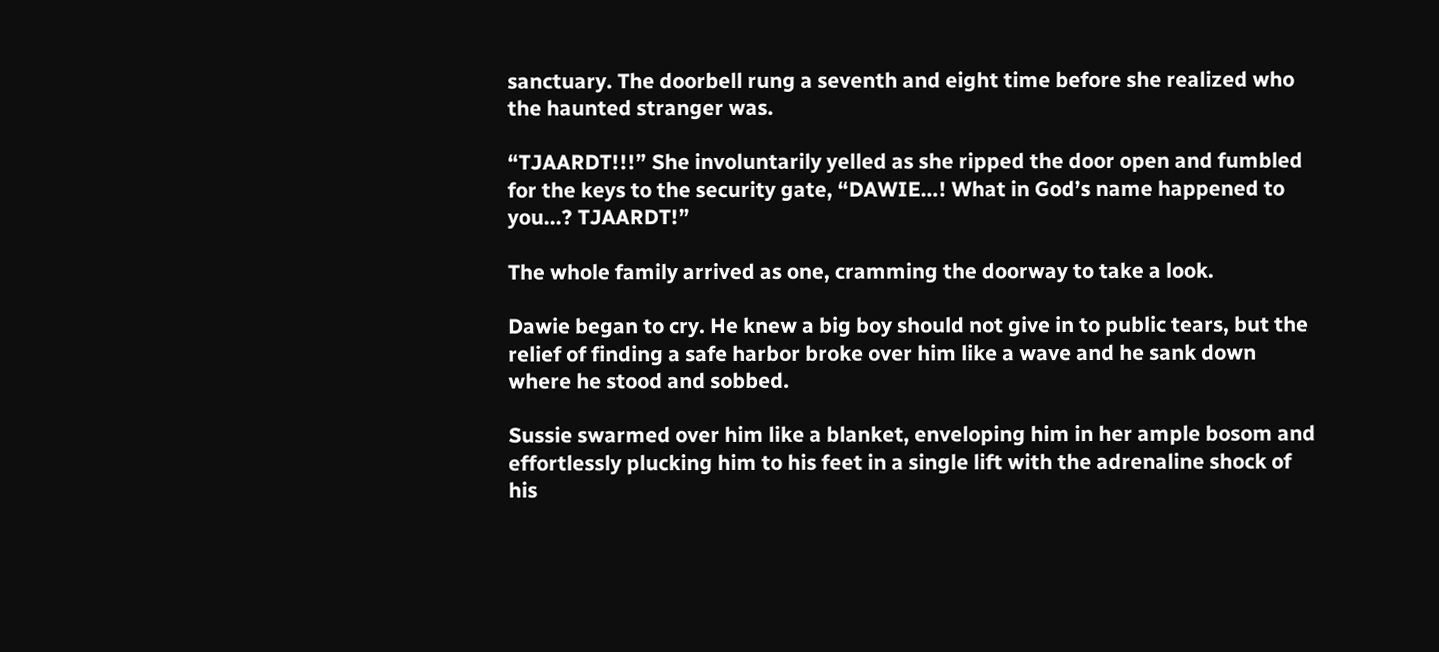sanctuary. The doorbell rung a seventh and eight time before she realized who the haunted stranger was.

“TJAARDT!!!” She involuntarily yelled as she ripped the door open and fumbled for the keys to the security gate, “DAWIE…! What in God’s name happened to you...? TJAARDT!”

The whole family arrived as one, cramming the doorway to take a look.

Dawie began to cry. He knew a big boy should not give in to public tears, but the relief of finding a safe harbor broke over him like a wave and he sank down where he stood and sobbed.

Sussie swarmed over him like a blanket, enveloping him in her ample bosom and effortlessly plucking him to his feet in a single lift with the adrenaline shock of his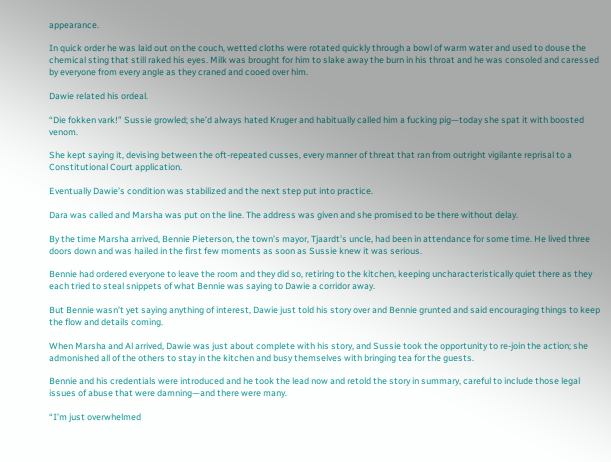appearance.

In quick order he was laid out on the couch, wetted cloths were rotated quickly through a bowl of warm water and used to douse the chemical sting that still raked his eyes. Milk was brought for him to slake away the burn in his throat and he was consoled and caressed by everyone from every angle as they craned and cooed over him.

Dawie related his ordeal.

“Die fokken vark!” Sussie growled; she’d always hated Kruger and habitually called him a fucking pig—today she spat it with boosted venom.

She kept saying it, devising between the oft-repeated cusses, every manner of threat that ran from outright vigilante reprisal to a Constitutional Court application.

Eventually Dawie’s condition was stabilized and the next step put into practice.

Dara was called and Marsha was put on the line. The address was given and she promised to be there without delay.

By the time Marsha arrived, Bennie Pieterson, the town’s mayor, Tjaardt’s uncle, had been in attendance for some time. He lived three doors down and was hailed in the first few moments as soon as Sussie knew it was serious.

Bennie had ordered everyone to leave the room and they did so, retiring to the kitchen, keeping uncharacteristically quiet there as they each tried to steal snippets of what Bennie was saying to Dawie a corridor away.

But Bennie wasn’t yet saying anything of interest, Dawie just told his story over and Bennie grunted and said encouraging things to keep the flow and details coming.

When Marsha and Al arrived, Dawie was just about complete with his story, and Sussie took the opportunity to re-join the action; she admonished all of the others to stay in the kitchen and busy themselves with bringing tea for the guests.

Bennie and his credentials were introduced and he took the lead now and retold the story in summary, careful to include those legal issues of abuse that were damning—and there were many.

“I’m just overwhelmed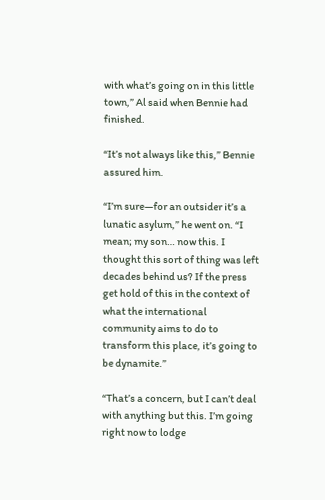with what’s going on in this little town,” Al said when Bennie had finished.

“It’s not always like this,” Bennie assured him.

“I’m sure—for an outsider it’s a lunatic asylum,” he went on. “I mean; my son… now this. I thought this sort of thing was left decades behind us? If the press get hold of this in the context of what the international community aims to do to transform this place, it’s going to be dynamite.”

“That’s a concern, but I can’t deal with anything but this. I’m going right now to lodge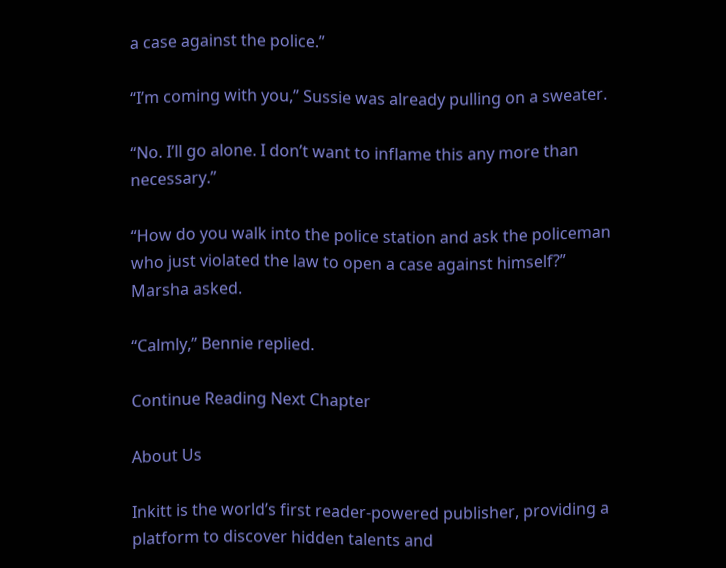a case against the police.”

“I’m coming with you,” Sussie was already pulling on a sweater.

“No. I’ll go alone. I don’t want to inflame this any more than necessary.”

“How do you walk into the police station and ask the policeman who just violated the law to open a case against himself?” Marsha asked.

“Calmly,” Bennie replied.

Continue Reading Next Chapter

About Us

Inkitt is the world’s first reader-powered publisher, providing a platform to discover hidden talents and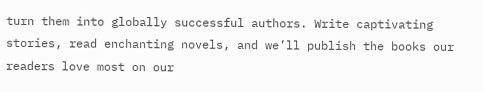turn them into globally successful authors. Write captivating stories, read enchanting novels, and we’ll publish the books our readers love most on our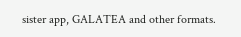sister app, GALATEA and other formats.